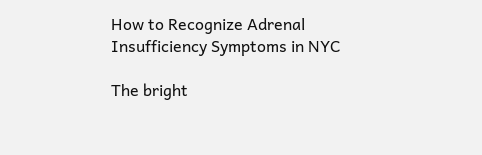How to Recognize Adrenal Insufficiency Symptoms in NYC

The bright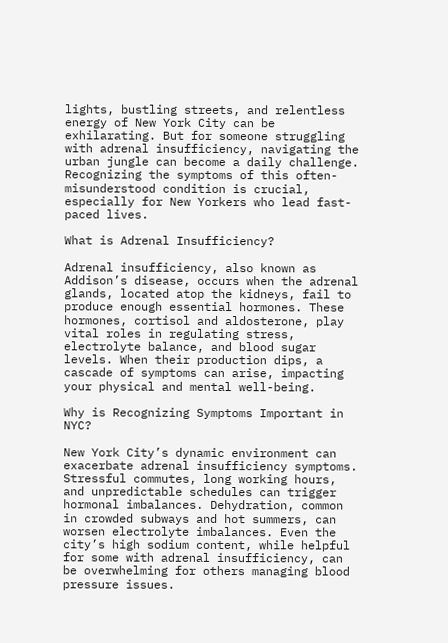lights, bustling streets, and relentless energy of New York City can be exhilarating. But for someone struggling with adrenal insufficiency, navigating the urban jungle can become a daily challenge. Recognizing the symptoms of this often-misunderstood condition is crucial, especially for New Yorkers who lead fast-paced lives.

What is Adrenal Insufficiency?

Adrenal insufficiency, also known as Addison’s disease, occurs when the adrenal glands, located atop the kidneys, fail to produce enough essential hormones. These hormones, cortisol and aldosterone, play vital roles in regulating stress, electrolyte balance, and blood sugar levels. When their production dips, a cascade of symptoms can arise, impacting your physical and mental well-being.

Why is Recognizing Symptoms Important in NYC?

New York City’s dynamic environment can exacerbate adrenal insufficiency symptoms. Stressful commutes, long working hours, and unpredictable schedules can trigger hormonal imbalances. Dehydration, common in crowded subways and hot summers, can worsen electrolyte imbalances. Even the city’s high sodium content, while helpful for some with adrenal insufficiency, can be overwhelming for others managing blood pressure issues.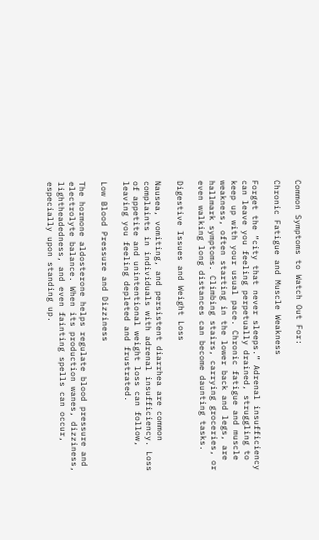Common Symptoms to Watch Out For:

Chronic Fatigue and Muscle Weakness

Forget the “city that never sleeps.” Adrenal insufficiency can leave you feeling perpetually drained, struggling to keep up with your usual pace. Chronic fatigue and muscle weakness, often starting in the lower back and legs, are hallmark symptoms. Climbing stairs, carrying groceries, or even walking long distances can become daunting tasks.

Digestive Issues and Weight Loss

Nausea, vomiting, and persistent diarrhea are common complaints in individuals with adrenal insufficiency. Loss of appetite and unintentional weight loss can follow, leaving you feeling depleted and frustrated.

Low Blood Pressure and Dizziness

The hormone aldosterone helps regulate blood pressure and electrolyte balance. When its production wanes, dizziness, lightheadedness, and even fainting spells can occur, especially upon standing up.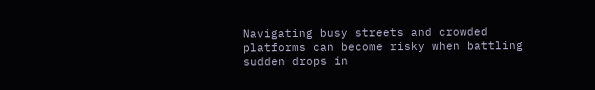Navigating busy streets and crowded platforms can become risky when battling sudden drops in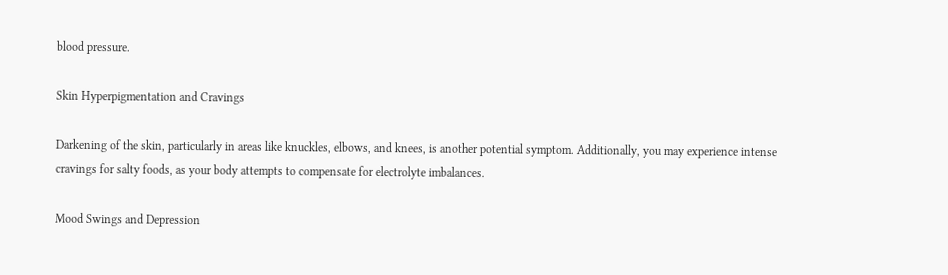blood pressure.

Skin Hyperpigmentation and Cravings

Darkening of the skin, particularly in areas like knuckles, elbows, and knees, is another potential symptom. Additionally, you may experience intense cravings for salty foods, as your body attempts to compensate for electrolyte imbalances.

Mood Swings and Depression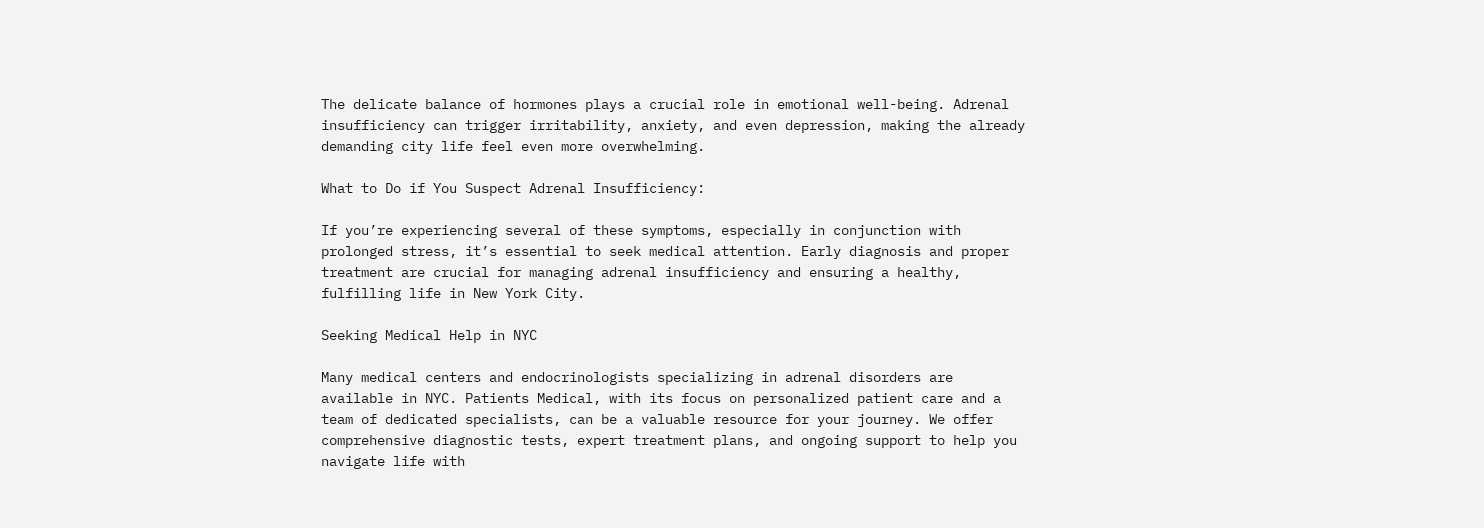The delicate balance of hormones plays a crucial role in emotional well-being. Adrenal insufficiency can trigger irritability, anxiety, and even depression, making the already demanding city life feel even more overwhelming.

What to Do if You Suspect Adrenal Insufficiency:

If you’re experiencing several of these symptoms, especially in conjunction with prolonged stress, it’s essential to seek medical attention. Early diagnosis and proper treatment are crucial for managing adrenal insufficiency and ensuring a healthy, fulfilling life in New York City.

Seeking Medical Help in NYC

Many medical centers and endocrinologists specializing in adrenal disorders are available in NYC. Patients Medical, with its focus on personalized patient care and a team of dedicated specialists, can be a valuable resource for your journey. We offer comprehensive diagnostic tests, expert treatment plans, and ongoing support to help you navigate life with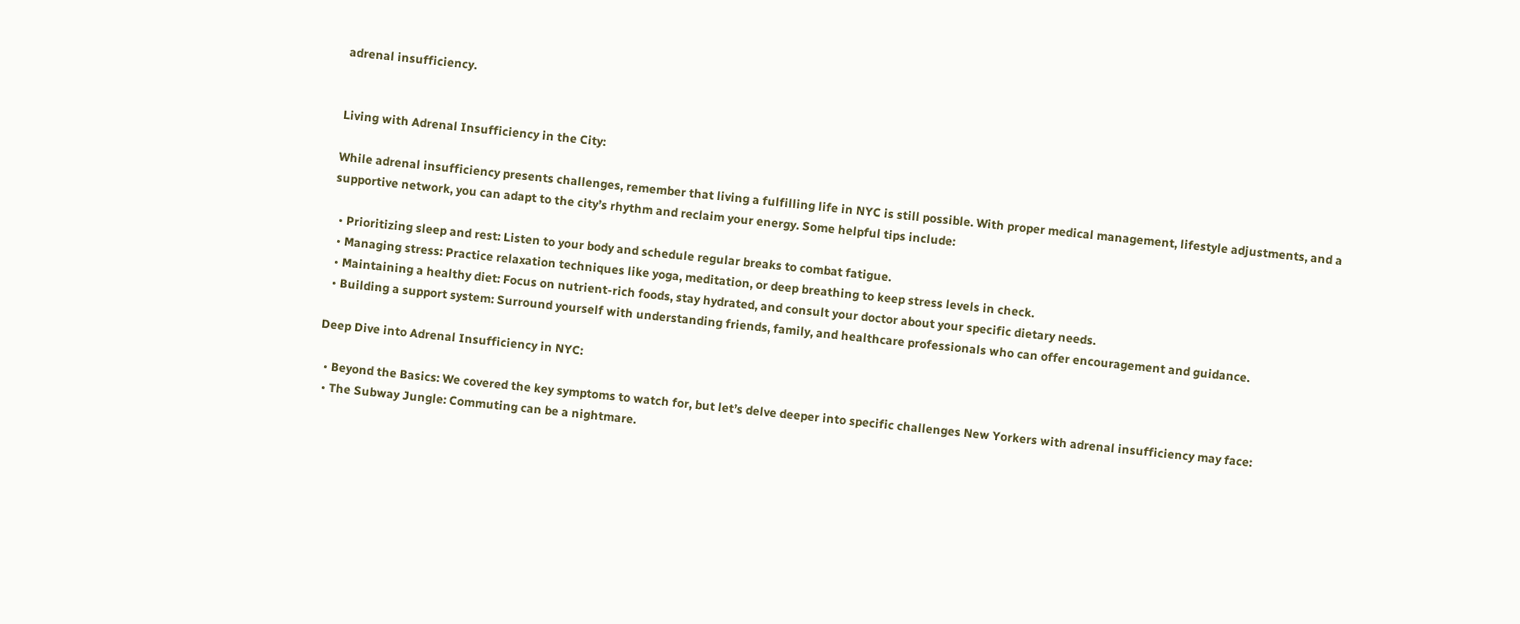adrenal insufficiency.


Living with Adrenal Insufficiency in the City:

While adrenal insufficiency presents challenges, remember that living a fulfilling life in NYC is still possible. With proper medical management, lifestyle adjustments, and a supportive network, you can adapt to the city’s rhythm and reclaim your energy. Some helpful tips include:

  • Prioritizing sleep and rest: Listen to your body and schedule regular breaks to combat fatigue.
  • Managing stress: Practice relaxation techniques like yoga, meditation, or deep breathing to keep stress levels in check.
  • Maintaining a healthy diet: Focus on nutrient-rich foods, stay hydrated, and consult your doctor about your specific dietary needs.
  • Building a support system: Surround yourself with understanding friends, family, and healthcare professionals who can offer encouragement and guidance.

Deep Dive into Adrenal Insufficiency in NYC:

  • Beyond the Basics: We covered the key symptoms to watch for, but let’s delve deeper into specific challenges New Yorkers with adrenal insufficiency may face:
  • The Subway Jungle: Commuting can be a nightmare.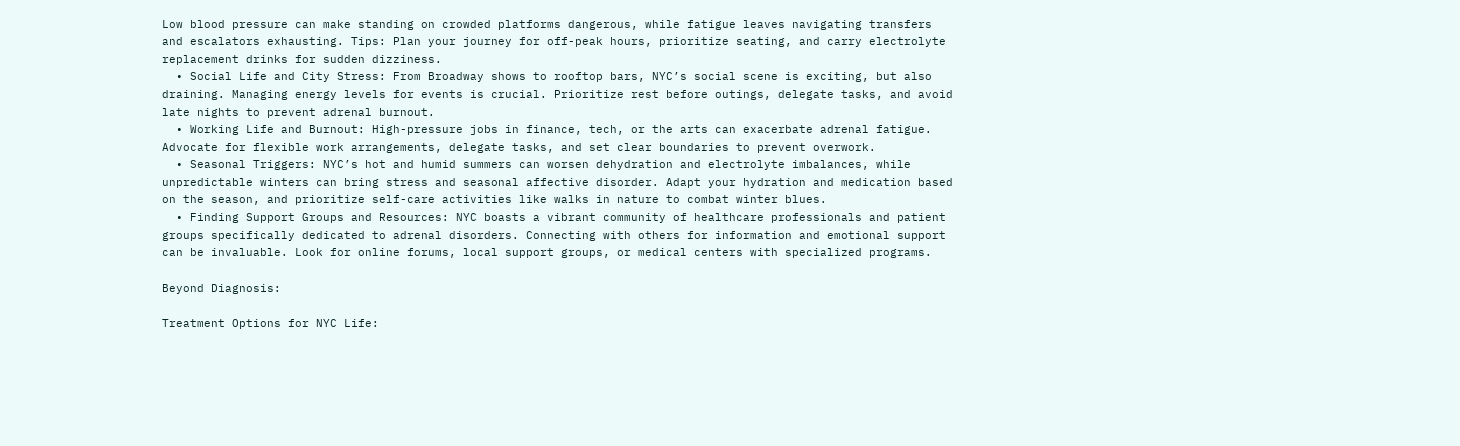Low blood pressure can make standing on crowded platforms dangerous, while fatigue leaves navigating transfers and escalators exhausting. Tips: Plan your journey for off-peak hours, prioritize seating, and carry electrolyte replacement drinks for sudden dizziness.
  • Social Life and City Stress: From Broadway shows to rooftop bars, NYC’s social scene is exciting, but also draining. Managing energy levels for events is crucial. Prioritize rest before outings, delegate tasks, and avoid late nights to prevent adrenal burnout.
  • Working Life and Burnout: High-pressure jobs in finance, tech, or the arts can exacerbate adrenal fatigue. Advocate for flexible work arrangements, delegate tasks, and set clear boundaries to prevent overwork.
  • Seasonal Triggers: NYC’s hot and humid summers can worsen dehydration and electrolyte imbalances, while unpredictable winters can bring stress and seasonal affective disorder. Adapt your hydration and medication based on the season, and prioritize self-care activities like walks in nature to combat winter blues.
  • Finding Support Groups and Resources: NYC boasts a vibrant community of healthcare professionals and patient groups specifically dedicated to adrenal disorders. Connecting with others for information and emotional support can be invaluable. Look for online forums, local support groups, or medical centers with specialized programs.

Beyond Diagnosis:

Treatment Options for NYC Life: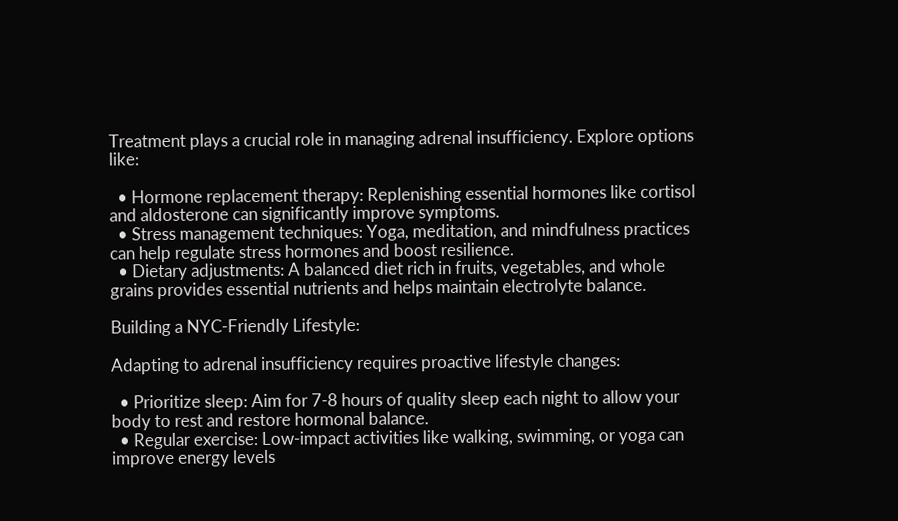Treatment plays a crucial role in managing adrenal insufficiency. Explore options like:

  • Hormone replacement therapy: Replenishing essential hormones like cortisol and aldosterone can significantly improve symptoms.
  • Stress management techniques: Yoga, meditation, and mindfulness practices can help regulate stress hormones and boost resilience.
  • Dietary adjustments: A balanced diet rich in fruits, vegetables, and whole grains provides essential nutrients and helps maintain electrolyte balance.

Building a NYC-Friendly Lifestyle:

Adapting to adrenal insufficiency requires proactive lifestyle changes:

  • Prioritize sleep: Aim for 7-8 hours of quality sleep each night to allow your body to rest and restore hormonal balance.
  • Regular exercise: Low-impact activities like walking, swimming, or yoga can improve energy levels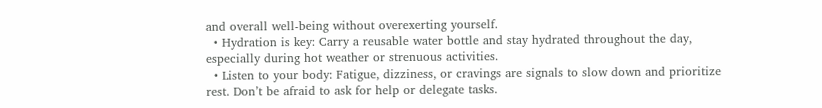and overall well-being without overexerting yourself.
  • Hydration is key: Carry a reusable water bottle and stay hydrated throughout the day, especially during hot weather or strenuous activities.
  • Listen to your body: Fatigue, dizziness, or cravings are signals to slow down and prioritize rest. Don’t be afraid to ask for help or delegate tasks.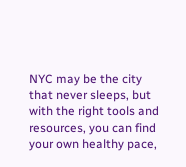NYC may be the city that never sleeps, but with the right tools and resources, you can find your own healthy pace,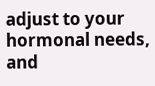adjust to your hormonal needs, and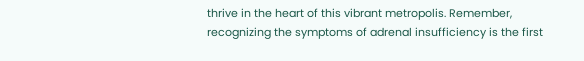thrive in the heart of this vibrant metropolis. Remember, recognizing the symptoms of adrenal insufficiency is the first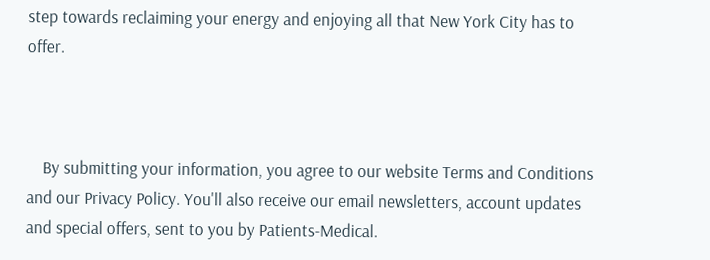step towards reclaiming your energy and enjoying all that New York City has to offer.



    By submitting your information, you agree to our website Terms and Conditions and our Privacy Policy. You'll also receive our email newsletters, account updates and special offers, sent to you by Patients-Medical.